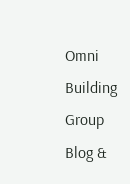Omni Building Group Blog &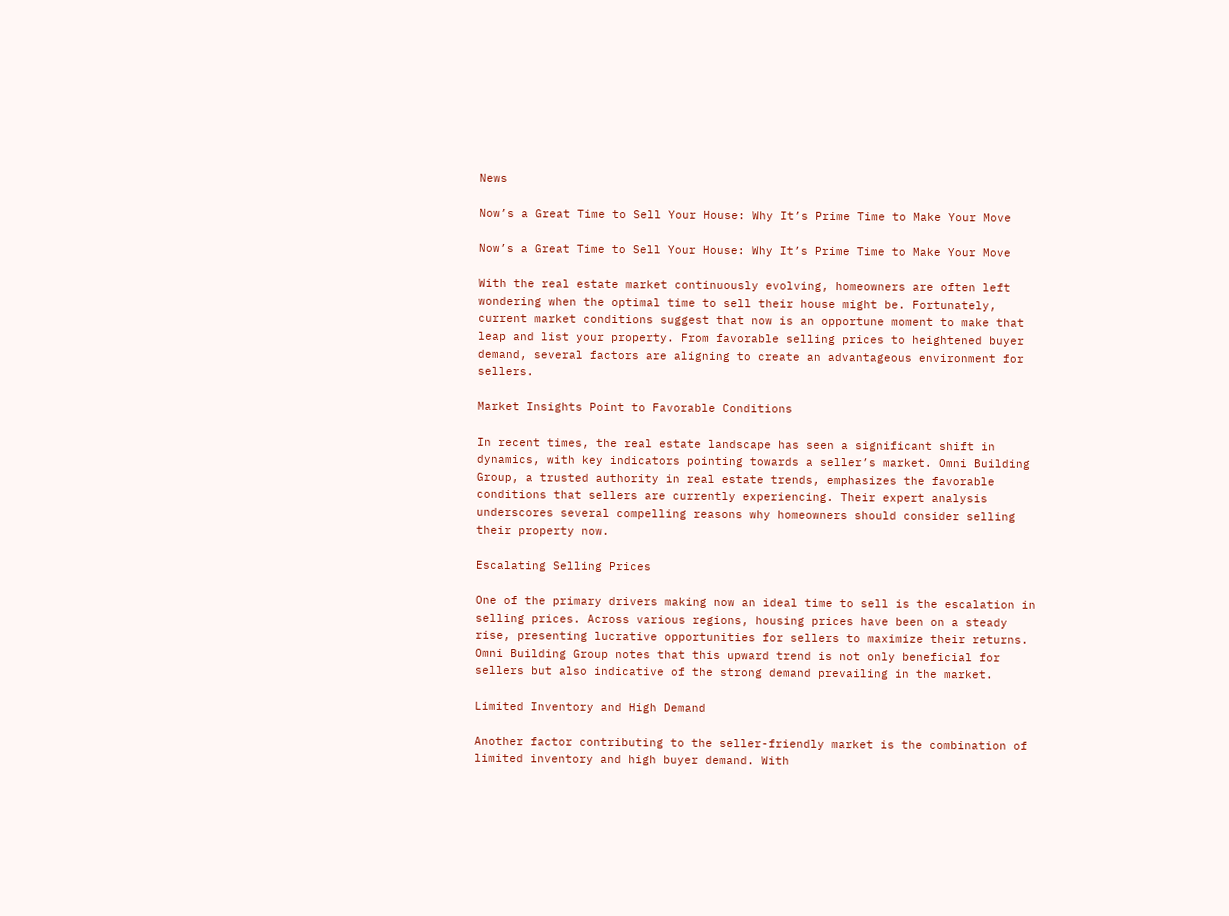News

Now’s a Great Time to Sell Your House: Why It’s Prime Time to Make Your Move

Now’s a Great Time to Sell Your House: Why It’s Prime Time to Make Your Move

With the real estate market continuously evolving, homeowners are often left wondering when the optimal time to sell their house might be. Fortunately, current market conditions suggest that now is an opportune moment to make that leap and list your property. From favorable selling prices to heightened buyer demand, several factors are aligning to create an advantageous environment for sellers.

Market Insights Point to Favorable Conditions

In recent times, the real estate landscape has seen a significant shift in dynamics, with key indicators pointing towards a seller’s market. Omni Building Group, a trusted authority in real estate trends, emphasizes the favorable conditions that sellers are currently experiencing. Their expert analysis underscores several compelling reasons why homeowners should consider selling their property now.

Escalating Selling Prices

One of the primary drivers making now an ideal time to sell is the escalation in selling prices. Across various regions, housing prices have been on a steady rise, presenting lucrative opportunities for sellers to maximize their returns. Omni Building Group notes that this upward trend is not only beneficial for sellers but also indicative of the strong demand prevailing in the market.

Limited Inventory and High Demand

Another factor contributing to the seller-friendly market is the combination of limited inventory and high buyer demand. With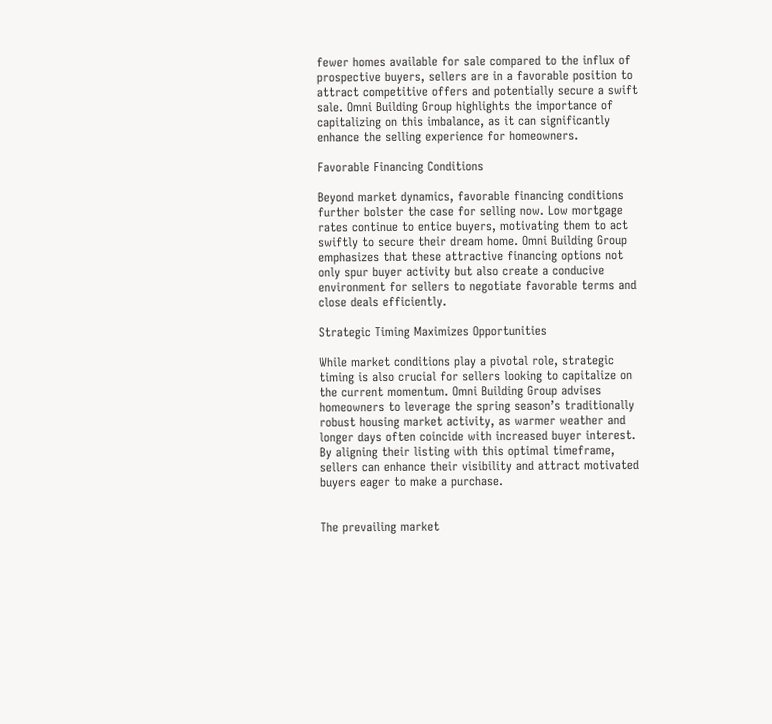fewer homes available for sale compared to the influx of prospective buyers, sellers are in a favorable position to attract competitive offers and potentially secure a swift sale. Omni Building Group highlights the importance of capitalizing on this imbalance, as it can significantly enhance the selling experience for homeowners.

Favorable Financing Conditions

Beyond market dynamics, favorable financing conditions further bolster the case for selling now. Low mortgage rates continue to entice buyers, motivating them to act swiftly to secure their dream home. Omni Building Group emphasizes that these attractive financing options not only spur buyer activity but also create a conducive environment for sellers to negotiate favorable terms and close deals efficiently.

Strategic Timing Maximizes Opportunities

While market conditions play a pivotal role, strategic timing is also crucial for sellers looking to capitalize on the current momentum. Omni Building Group advises homeowners to leverage the spring season’s traditionally robust housing market activity, as warmer weather and longer days often coincide with increased buyer interest. By aligning their listing with this optimal timeframe, sellers can enhance their visibility and attract motivated buyers eager to make a purchase.


The prevailing market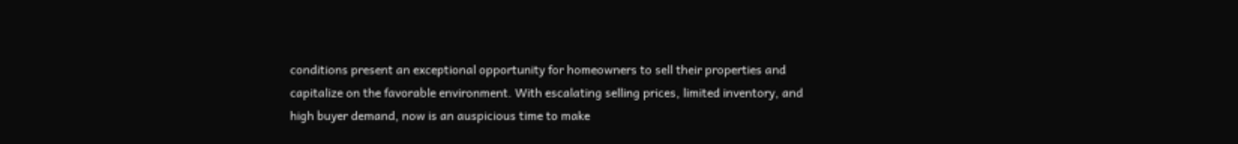conditions present an exceptional opportunity for homeowners to sell their properties and capitalize on the favorable environment. With escalating selling prices, limited inventory, and high buyer demand, now is an auspicious time to make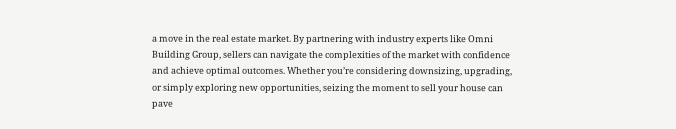a move in the real estate market. By partnering with industry experts like Omni Building Group, sellers can navigate the complexities of the market with confidence and achieve optimal outcomes. Whether you’re considering downsizing, upgrading, or simply exploring new opportunities, seizing the moment to sell your house can pave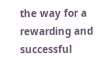the way for a rewarding and successful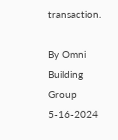transaction.

By Omni Building Group 5-16-2024